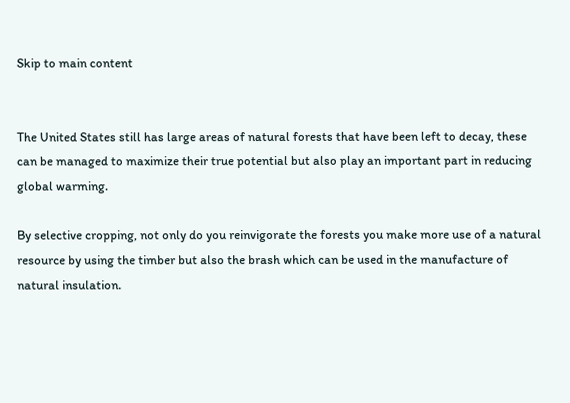Skip to main content


The United States still has large areas of natural forests that have been left to decay, these can be managed to maximize their true potential but also play an important part in reducing global warming.

By selective cropping, not only do you reinvigorate the forests you make more use of a natural resource by using the timber but also the brash which can be used in the manufacture of natural insulation.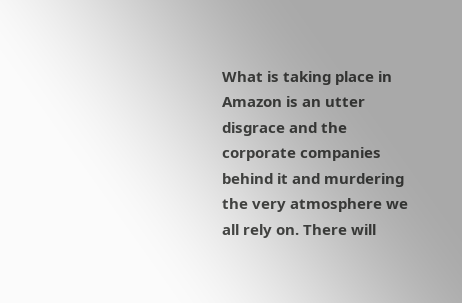What is taking place in Amazon is an utter disgrace and the corporate companies behind it and murdering the very atmosphere we all rely on. There will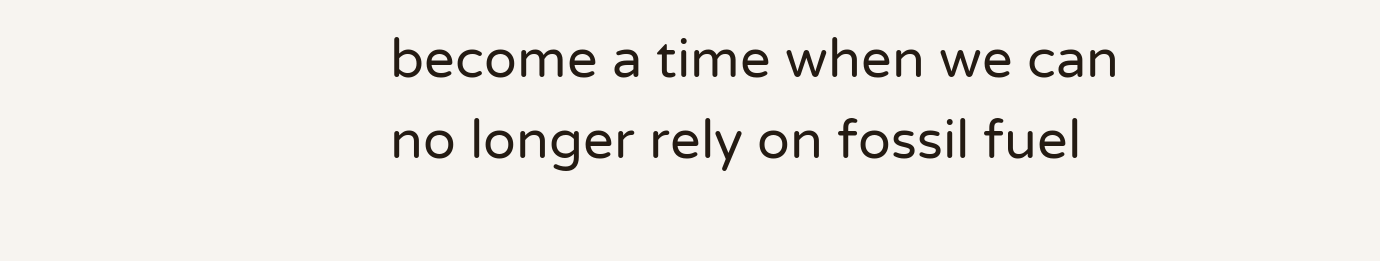become a time when we can no longer rely on fossil fuel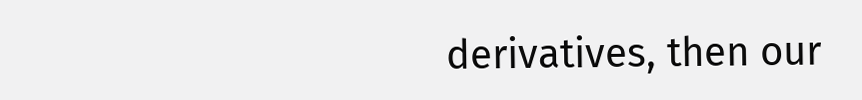derivatives, then our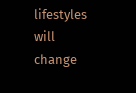lifestyles will change